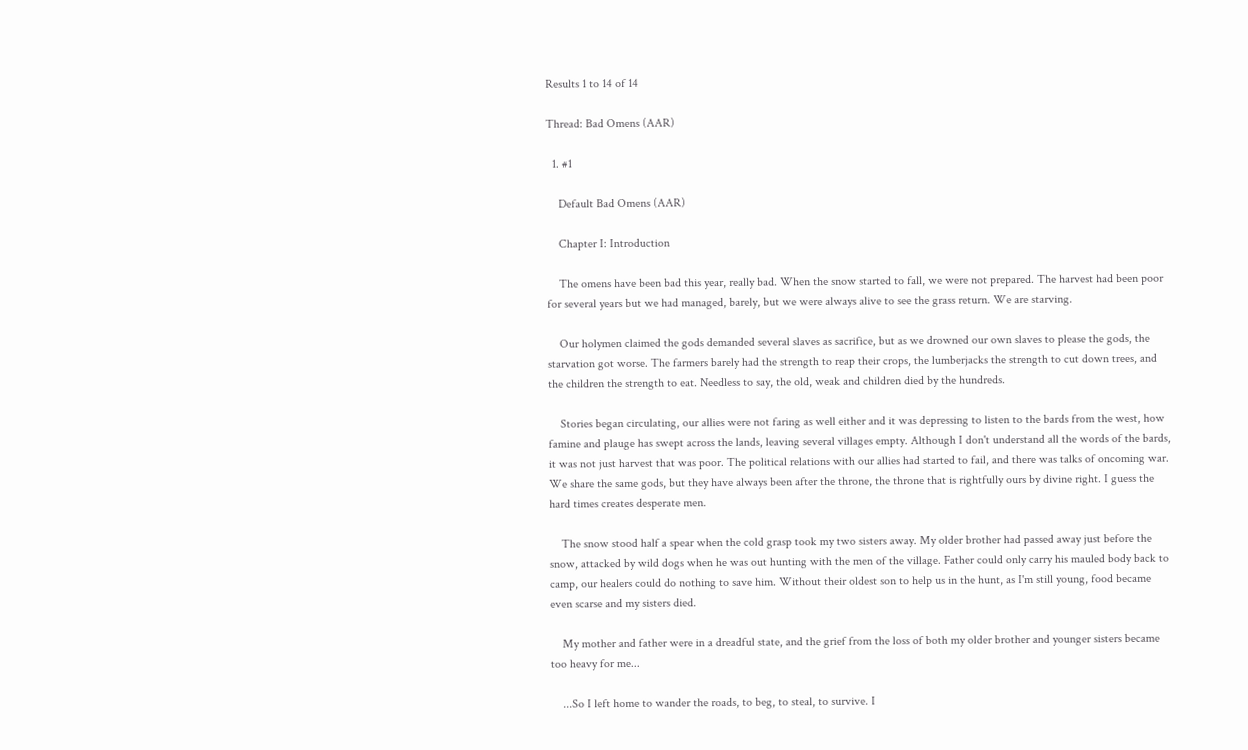Results 1 to 14 of 14

Thread: Bad Omens (AAR)

  1. #1

    Default Bad Omens (AAR)

    Chapter I: Introduction

    The omens have been bad this year, really bad. When the snow started to fall, we were not prepared. The harvest had been poor for several years but we had managed, barely, but we were always alive to see the grass return. We are starving.

    Our holymen claimed the gods demanded several slaves as sacrifice, but as we drowned our own slaves to please the gods, the starvation got worse. The farmers barely had the strength to reap their crops, the lumberjacks the strength to cut down trees, and the children the strength to eat. Needless to say, the old, weak and children died by the hundreds.

    Stories began circulating, our allies were not faring as well either and it was depressing to listen to the bards from the west, how famine and plauge has swept across the lands, leaving several villages empty. Although I don't understand all the words of the bards, it was not just harvest that was poor. The political relations with our allies had started to fail, and there was talks of oncoming war. We share the same gods, but they have always been after the throne, the throne that is rightfully ours by divine right. I guess the hard times creates desperate men.

    The snow stood half a spear when the cold grasp took my two sisters away. My older brother had passed away just before the snow, attacked by wild dogs when he was out hunting with the men of the village. Father could only carry his mauled body back to camp, our healers could do nothing to save him. Without their oldest son to help us in the hunt, as I'm still young, food became even scarse and my sisters died.

    My mother and father were in a dreadful state, and the grief from the loss of both my older brother and younger sisters became too heavy for me...

    ...So I left home to wander the roads, to beg, to steal, to survive. I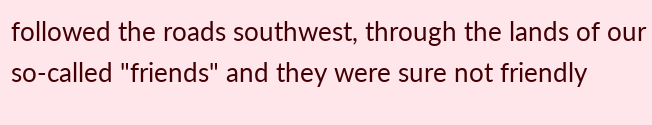followed the roads southwest, through the lands of our so-called "friends" and they were sure not friendly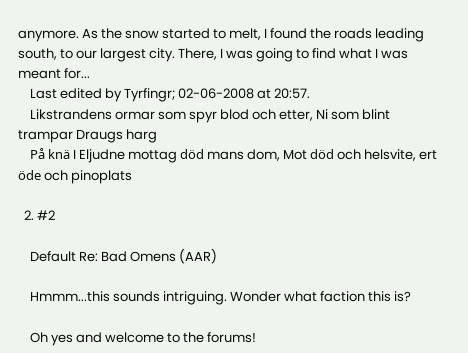anymore. As the snow started to melt, I found the roads leading south, to our largest city. There, I was going to find what I was meant for...
    Last edited by Tyrfingr; 02-06-2008 at 20:57.
    Likstrandens ormar som spyr blod och etter, Ni som blint trampar Draugs harg
    På knä I Eljudne mottag död mans dom, Mot död och helsvite, ert öde och pinoplats

  2. #2

    Default Re: Bad Omens (AAR)

    Hmmm...this sounds intriguing. Wonder what faction this is?

    Oh yes and welcome to the forums!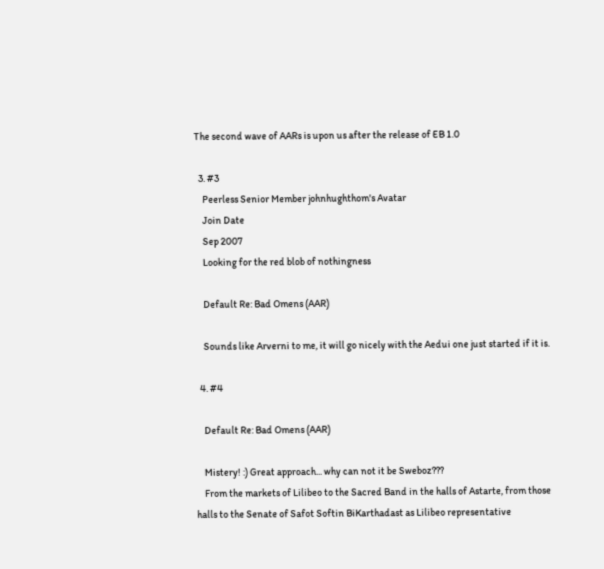The second wave of AARs is upon us after the release of EB 1.0

  3. #3
    Peerless Senior Member johnhughthom's Avatar
    Join Date
    Sep 2007
    Looking for the red blob of nothingness

    Default Re: Bad Omens (AAR)

    Sounds like Arverni to me, it will go nicely with the Aedui one just started if it is.

  4. #4

    Default Re: Bad Omens (AAR)

    Mistery! :) Great approach... why can not it be Sweboz???
    From the markets of Lilibeo to the Sacred Band in the halls of Astarte, from those halls to the Senate of Safot Softin BiKarthadast as Lilibeo representative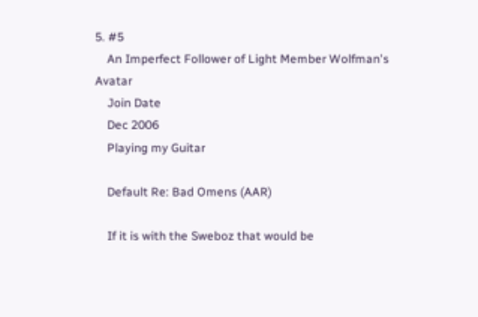5. #5
    An Imperfect Follower of Light Member Wolfman's Avatar
    Join Date
    Dec 2006
    Playing my Guitar

    Default Re: Bad Omens (AAR)

    If it is with the Sweboz that would be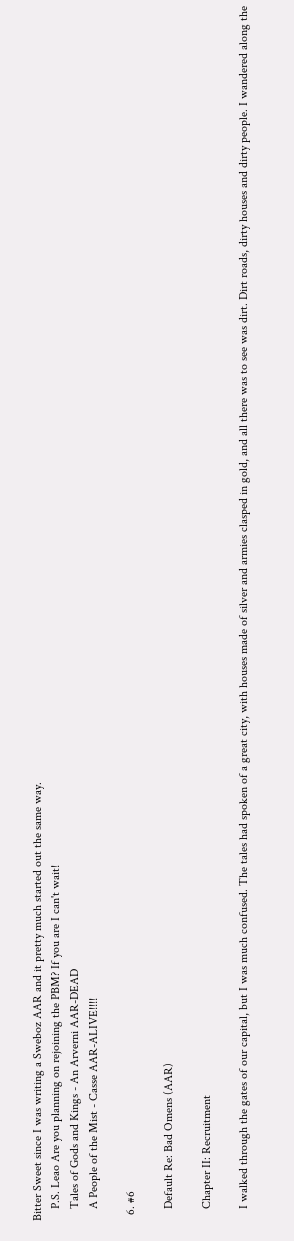Bitter Sweet since I was writing a Sweboz AAR and it pretty much started out the same way.
    P.S. Leao Are you planning on rejoining the PBM? If you are I can't wait!
    Tales of Gods and Kings - An Arverni AAR-DEAD
    A People of the Mist - Casse AAR-ALIVE!!!!

  6. #6

    Default Re: Bad Omens (AAR)

    Chapter II: Recruitment

    I walked through the gates of our capital, but I was much confused. The tales had spoken of a great city, with houses made of silver and armies clasped in gold, and all there was to see was dirt. Dirt roads, dirty houses and dirty people. I wandered along the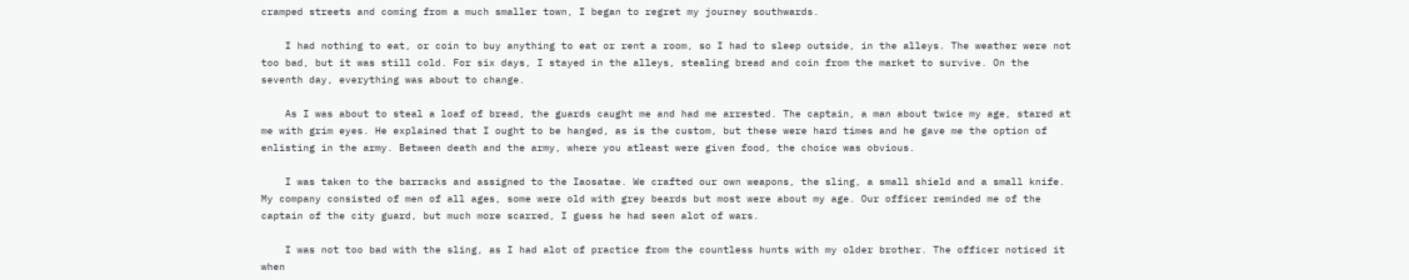cramped streets and coming from a much smaller town, I began to regret my journey southwards.

    I had nothing to eat, or coin to buy anything to eat or rent a room, so I had to sleep outside, in the alleys. The weather were not too bad, but it was still cold. For six days, I stayed in the alleys, stealing bread and coin from the market to survive. On the seventh day, everything was about to change.

    As I was about to steal a loaf of bread, the guards caught me and had me arrested. The captain, a man about twice my age, stared at me with grim eyes. He explained that I ought to be hanged, as is the custom, but these were hard times and he gave me the option of enlisting in the army. Between death and the army, where you atleast were given food, the choice was obvious.

    I was taken to the barracks and assigned to the Iaosatae. We crafted our own weapons, the sling, a small shield and a small knife. My company consisted of men of all ages, some were old with grey beards but most were about my age. Our officer reminded me of the captain of the city guard, but much more scarred, I guess he had seen alot of wars.

    I was not too bad with the sling, as I had alot of practice from the countless hunts with my older brother. The officer noticed it when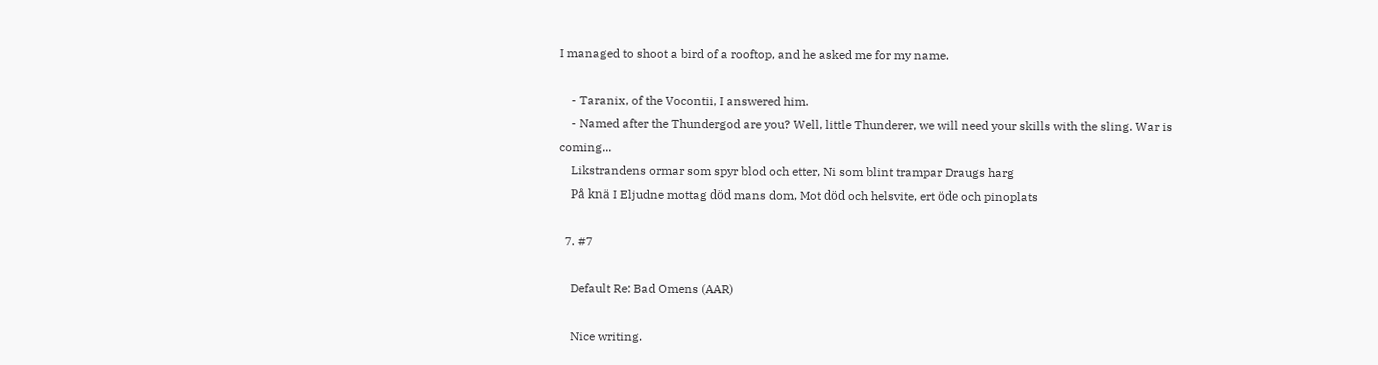I managed to shoot a bird of a rooftop, and he asked me for my name.

    - Taranix, of the Vocontii, I answered him.
    - Named after the Thundergod are you? Well, little Thunderer, we will need your skills with the sling. War is coming...
    Likstrandens ormar som spyr blod och etter, Ni som blint trampar Draugs harg
    På knä I Eljudne mottag död mans dom, Mot död och helsvite, ert öde och pinoplats

  7. #7

    Default Re: Bad Omens (AAR)

    Nice writing.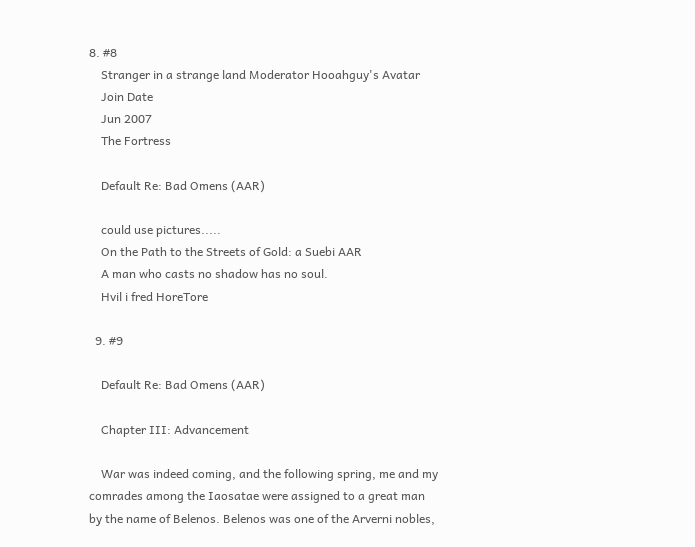8. #8
    Stranger in a strange land Moderator Hooahguy's Avatar
    Join Date
    Jun 2007
    The Fortress

    Default Re: Bad Omens (AAR)

    could use pictures.....
    On the Path to the Streets of Gold: a Suebi AAR
    A man who casts no shadow has no soul.
    Hvil i fred HoreTore

  9. #9

    Default Re: Bad Omens (AAR)

    Chapter III: Advancement

    War was indeed coming, and the following spring, me and my comrades among the Iaosatae were assigned to a great man by the name of Belenos. Belenos was one of the Arverni nobles,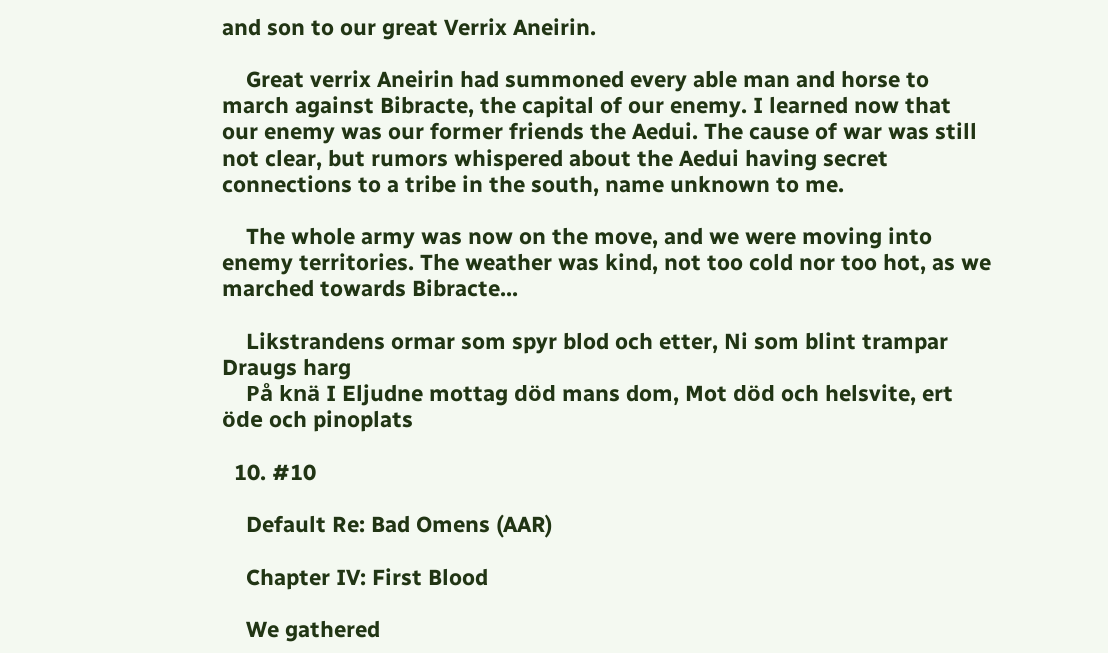and son to our great Verrix Aneirin.

    Great verrix Aneirin had summoned every able man and horse to march against Bibracte, the capital of our enemy. I learned now that our enemy was our former friends the Aedui. The cause of war was still not clear, but rumors whispered about the Aedui having secret connections to a tribe in the south, name unknown to me.

    The whole army was now on the move, and we were moving into enemy territories. The weather was kind, not too cold nor too hot, as we marched towards Bibracte...

    Likstrandens ormar som spyr blod och etter, Ni som blint trampar Draugs harg
    På knä I Eljudne mottag död mans dom, Mot död och helsvite, ert öde och pinoplats

  10. #10

    Default Re: Bad Omens (AAR)

    Chapter IV: First Blood

    We gathered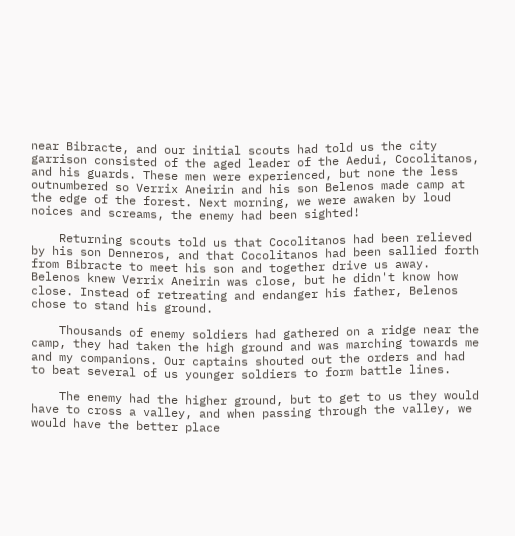near Bibracte, and our initial scouts had told us the city garrison consisted of the aged leader of the Aedui, Cocolitanos, and his guards. These men were experienced, but none the less outnumbered so Verrix Aneirin and his son Belenos made camp at the edge of the forest. Next morning, we were awaken by loud noices and screams, the enemy had been sighted!

    Returning scouts told us that Cocolitanos had been relieved by his son Denneros, and that Cocolitanos had been sallied forth from Bibracte to meet his son and together drive us away. Belenos knew Verrix Aneirin was close, but he didn't know how close. Instead of retreating and endanger his father, Belenos chose to stand his ground.

    Thousands of enemy soldiers had gathered on a ridge near the camp, they had taken the high ground and was marching towards me and my companions. Our captains shouted out the orders and had to beat several of us younger soldiers to form battle lines.

    The enemy had the higher ground, but to get to us they would have to cross a valley, and when passing through the valley, we would have the better place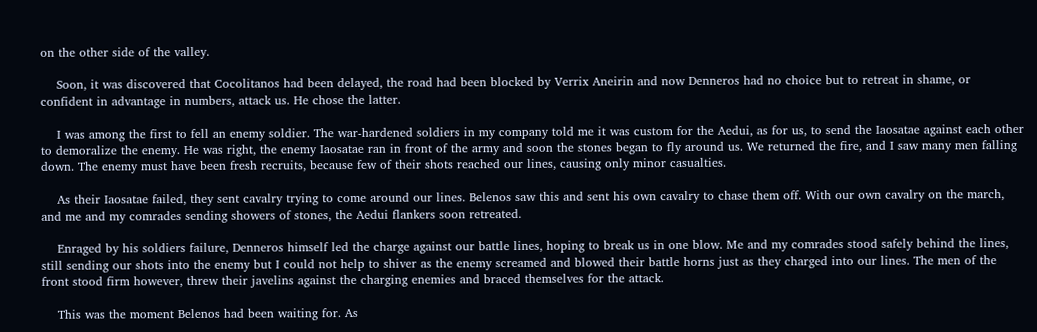on the other side of the valley.

    Soon, it was discovered that Cocolitanos had been delayed, the road had been blocked by Verrix Aneirin and now Denneros had no choice but to retreat in shame, or confident in advantage in numbers, attack us. He chose the latter.

    I was among the first to fell an enemy soldier. The war-hardened soldiers in my company told me it was custom for the Aedui, as for us, to send the Iaosatae against each other to demoralize the enemy. He was right, the enemy Iaosatae ran in front of the army and soon the stones began to fly around us. We returned the fire, and I saw many men falling down. The enemy must have been fresh recruits, because few of their shots reached our lines, causing only minor casualties.

    As their Iaosatae failed, they sent cavalry trying to come around our lines. Belenos saw this and sent his own cavalry to chase them off. With our own cavalry on the march, and me and my comrades sending showers of stones, the Aedui flankers soon retreated.

    Enraged by his soldiers failure, Denneros himself led the charge against our battle lines, hoping to break us in one blow. Me and my comrades stood safely behind the lines, still sending our shots into the enemy but I could not help to shiver as the enemy screamed and blowed their battle horns just as they charged into our lines. The men of the front stood firm however, threw their javelins against the charging enemies and braced themselves for the attack.

    This was the moment Belenos had been waiting for. As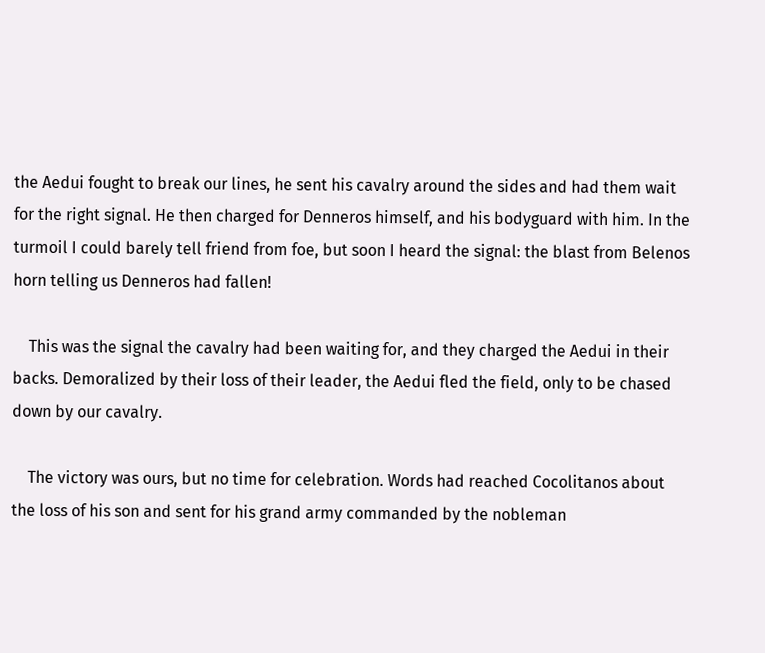the Aedui fought to break our lines, he sent his cavalry around the sides and had them wait for the right signal. He then charged for Denneros himself, and his bodyguard with him. In the turmoil I could barely tell friend from foe, but soon I heard the signal: the blast from Belenos horn telling us Denneros had fallen!

    This was the signal the cavalry had been waiting for, and they charged the Aedui in their backs. Demoralized by their loss of their leader, the Aedui fled the field, only to be chased down by our cavalry.

    The victory was ours, but no time for celebration. Words had reached Cocolitanos about the loss of his son and sent for his grand army commanded by the nobleman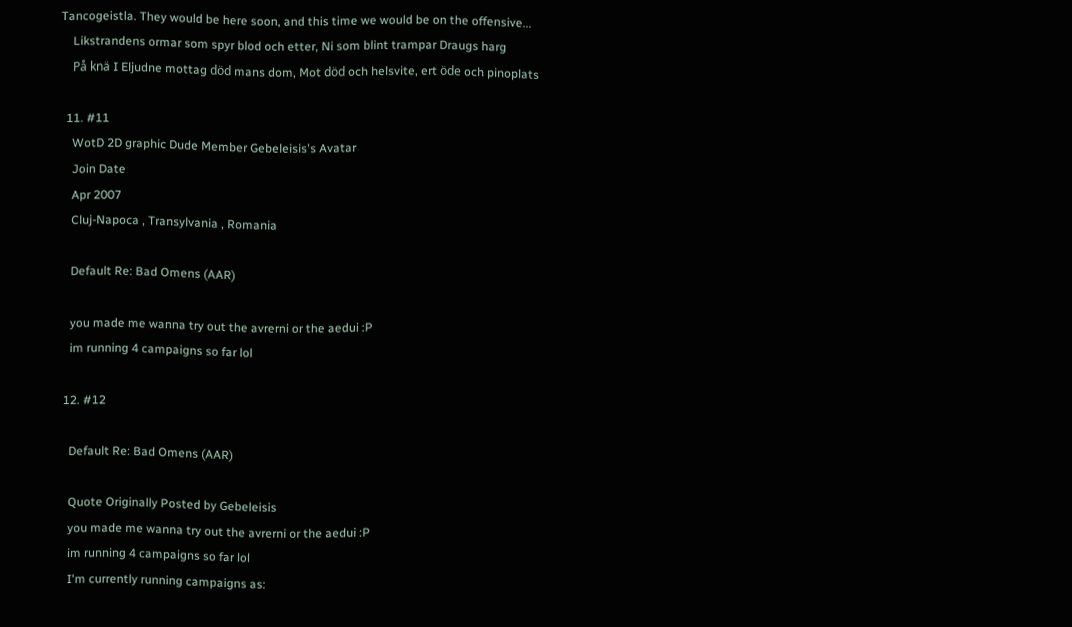Tancogeistla. They would be here soon, and this time we would be on the offensive...
    Likstrandens ormar som spyr blod och etter, Ni som blint trampar Draugs harg
    På knä I Eljudne mottag död mans dom, Mot död och helsvite, ert öde och pinoplats

  11. #11
    WotD 2D graphic Dude Member Gebeleisis's Avatar
    Join Date
    Apr 2007
    Cluj-Napoca , Transylvania , Romania

    Default Re: Bad Omens (AAR)

    you made me wanna try out the avrerni or the aedui :P
    im running 4 campaigns so far lol

  12. #12

    Default Re: Bad Omens (AAR)

    Quote Originally Posted by Gebeleisis
    you made me wanna try out the avrerni or the aedui :P
    im running 4 campaigns so far lol
    I'm currently running campaigns as: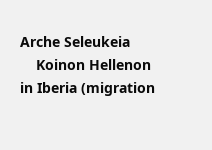Arche Seleukeia
    Koinon Hellenon in Iberia (migration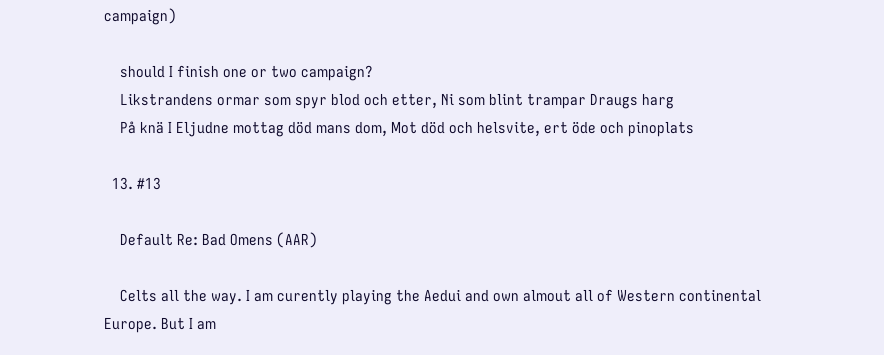campaign)

    should I finish one or two campaign?
    Likstrandens ormar som spyr blod och etter, Ni som blint trampar Draugs harg
    På knä I Eljudne mottag död mans dom, Mot död och helsvite, ert öde och pinoplats

  13. #13

    Default Re: Bad Omens (AAR)

    Celts all the way. I am curently playing the Aedui and own almout all of Western continental Europe. But I am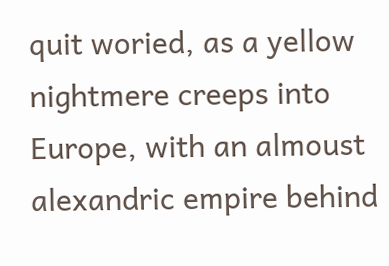quit woried, as a yellow nightmere creeps into Europe, with an almoust alexandric empire behind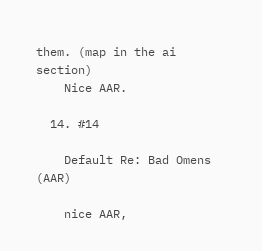them. (map in the ai section)
    Nice AAR.

  14. #14

    Default Re: Bad Omens (AAR)

    nice AAR,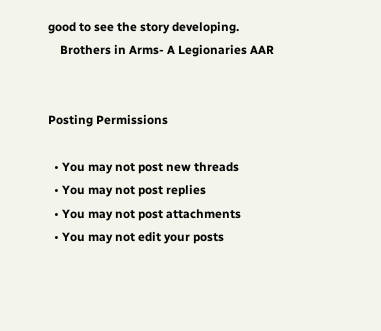good to see the story developing.
    Brothers in Arms- A Legionaries AAR


Posting Permissions

  • You may not post new threads
  • You may not post replies
  • You may not post attachments
  • You may not edit your posts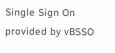Single Sign On provided by vBSSO